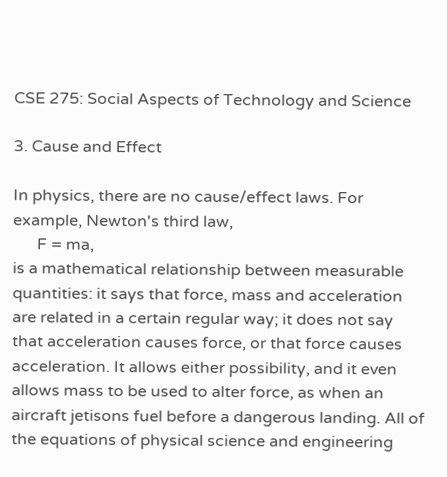CSE 275: Social Aspects of Technology and Science

3. Cause and Effect

In physics, there are no cause/effect laws. For example, Newton's third law,
      F = ma,
is a mathematical relationship between measurable quantities: it says that force, mass and acceleration are related in a certain regular way; it does not say that acceleration causes force, or that force causes acceleration. It allows either possibility, and it even allows mass to be used to alter force, as when an aircraft jetisons fuel before a dangerous landing. All of the equations of physical science and engineering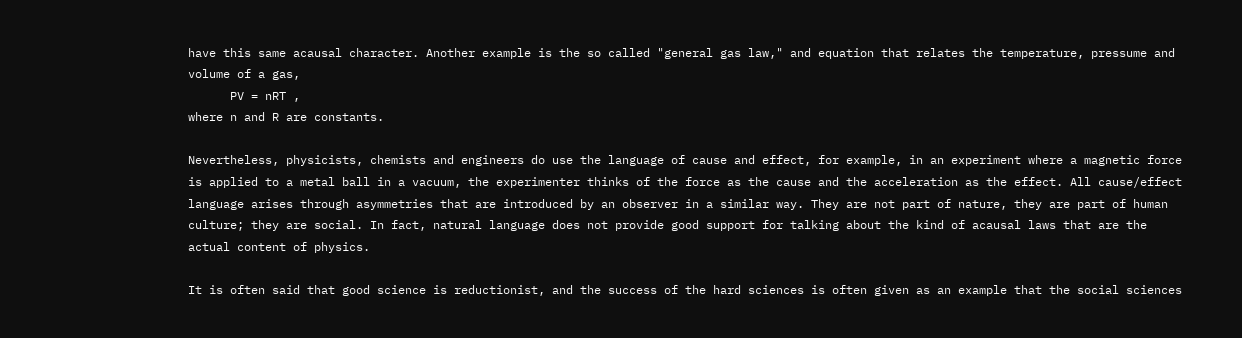have this same acausal character. Another example is the so called "general gas law," and equation that relates the temperature, pressume and volume of a gas,
      PV = nRT ,
where n and R are constants.

Nevertheless, physicists, chemists and engineers do use the language of cause and effect, for example, in an experiment where a magnetic force is applied to a metal ball in a vacuum, the experimenter thinks of the force as the cause and the acceleration as the effect. All cause/effect language arises through asymmetries that are introduced by an observer in a similar way. They are not part of nature, they are part of human culture; they are social. In fact, natural language does not provide good support for talking about the kind of acausal laws that are the actual content of physics.

It is often said that good science is reductionist, and the success of the hard sciences is often given as an example that the social sciences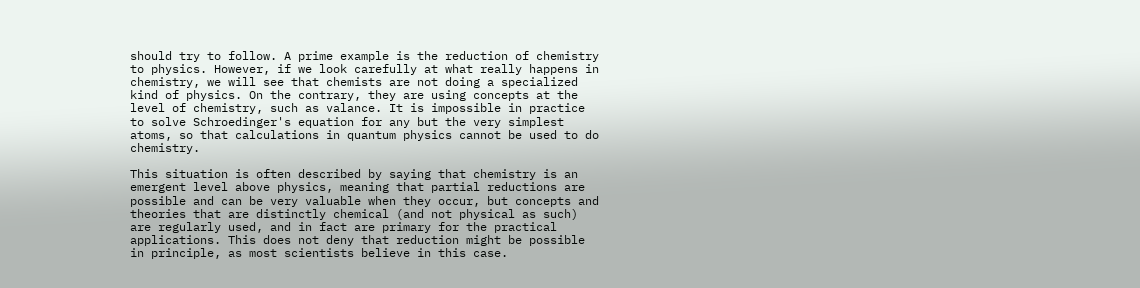should try to follow. A prime example is the reduction of chemistry to physics. However, if we look carefully at what really happens in chemistry, we will see that chemists are not doing a specialized kind of physics. On the contrary, they are using concepts at the level of chemistry, such as valance. It is impossible in practice to solve Schroedinger's equation for any but the very simplest atoms, so that calculations in quantum physics cannot be used to do chemistry.

This situation is often described by saying that chemistry is an emergent level above physics, meaning that partial reductions are possible and can be very valuable when they occur, but concepts and theories that are distinctly chemical (and not physical as such) are regularly used, and in fact are primary for the practical applications. This does not deny that reduction might be possible in principle, as most scientists believe in this case.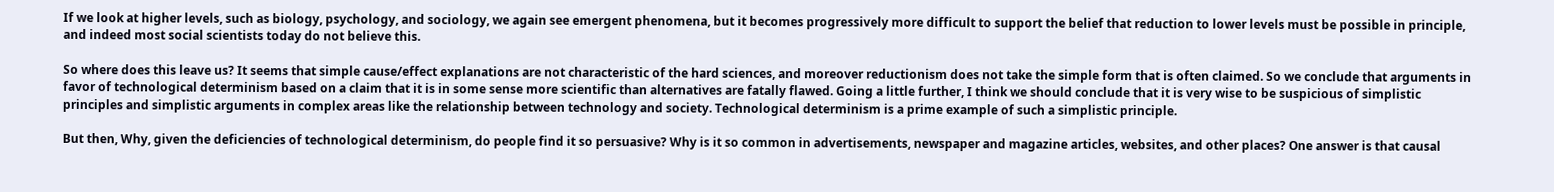If we look at higher levels, such as biology, psychology, and sociology, we again see emergent phenomena, but it becomes progressively more difficult to support the belief that reduction to lower levels must be possible in principle, and indeed most social scientists today do not believe this.

So where does this leave us? It seems that simple cause/effect explanations are not characteristic of the hard sciences, and moreover reductionism does not take the simple form that is often claimed. So we conclude that arguments in favor of technological determinism based on a claim that it is in some sense more scientific than alternatives are fatally flawed. Going a little further, I think we should conclude that it is very wise to be suspicious of simplistic principles and simplistic arguments in complex areas like the relationship between technology and society. Technological determinism is a prime example of such a simplistic principle.

But then, Why, given the deficiencies of technological determinism, do people find it so persuasive? Why is it so common in advertisements, newspaper and magazine articles, websites, and other places? One answer is that causal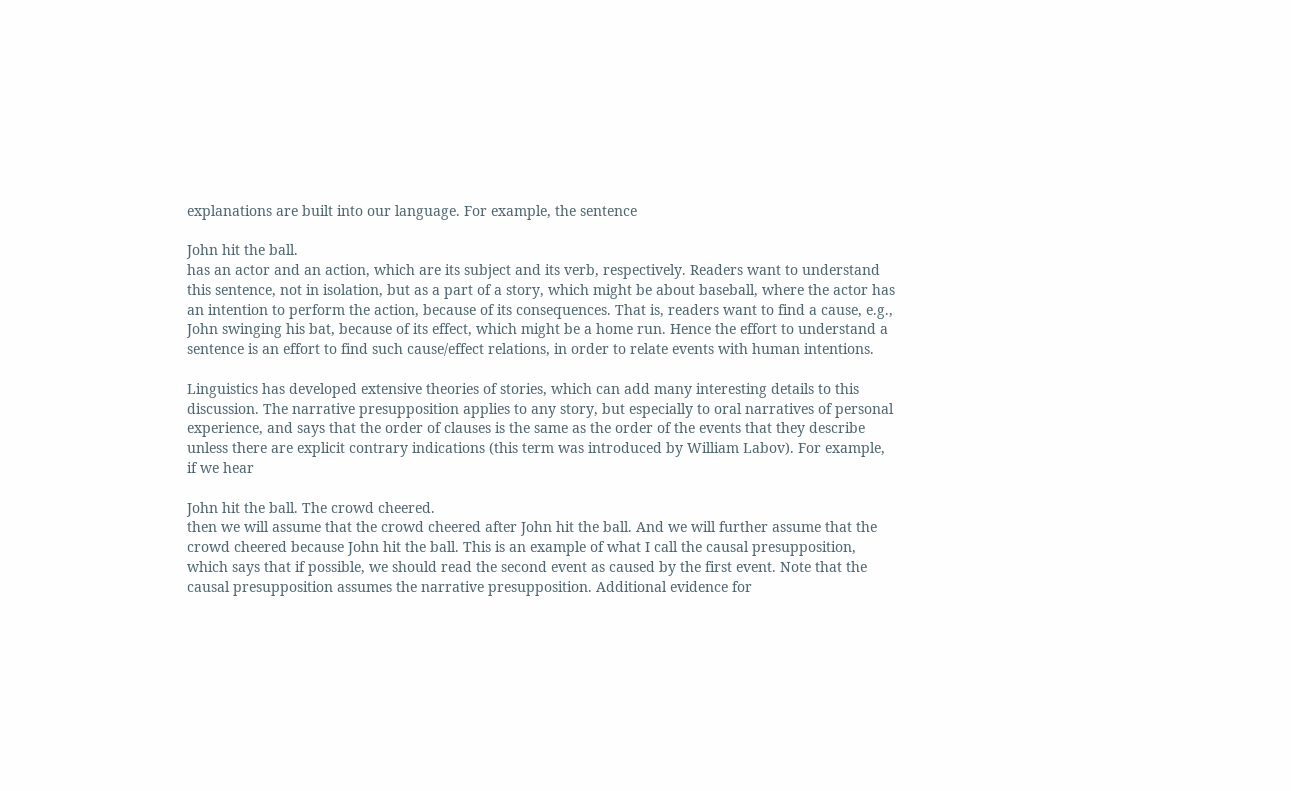explanations are built into our language. For example, the sentence

John hit the ball.
has an actor and an action, which are its subject and its verb, respectively. Readers want to understand this sentence, not in isolation, but as a part of a story, which might be about baseball, where the actor has an intention to perform the action, because of its consequences. That is, readers want to find a cause, e.g., John swinging his bat, because of its effect, which might be a home run. Hence the effort to understand a sentence is an effort to find such cause/effect relations, in order to relate events with human intentions.

Linguistics has developed extensive theories of stories, which can add many interesting details to this discussion. The narrative presupposition applies to any story, but especially to oral narratives of personal experience, and says that the order of clauses is the same as the order of the events that they describe unless there are explicit contrary indications (this term was introduced by William Labov). For example, if we hear

John hit the ball. The crowd cheered.
then we will assume that the crowd cheered after John hit the ball. And we will further assume that the crowd cheered because John hit the ball. This is an example of what I call the causal presupposition, which says that if possible, we should read the second event as caused by the first event. Note that the causal presupposition assumes the narrative presupposition. Additional evidence for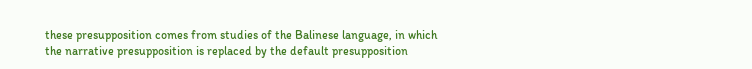these presupposition comes from studies of the Balinese language, in which the narrative presupposition is replaced by the default presupposition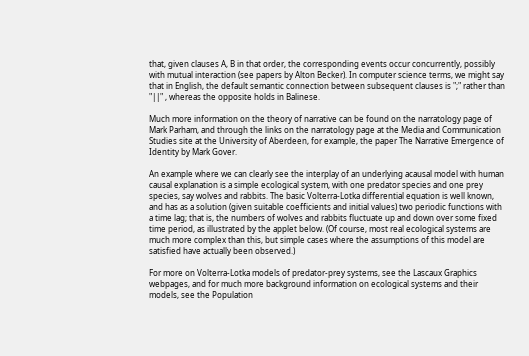that, given clauses A, B in that order, the corresponding events occur concurrently, possibly with mutual interaction (see papers by Alton Becker). In computer science terms, we might say that in English, the default semantic connection between subsequent clauses is ";" rather than "||" , whereas the opposite holds in Balinese.

Much more information on the theory of narrative can be found on the narratology page of Mark Parham, and through the links on the narratology page at the Media and Communication Studies site at the University of Aberdeen, for example, the paper The Narrative Emergence of Identity by Mark Gover.

An example where we can clearly see the interplay of an underlying acausal model with human causal explanation is a simple ecological system, with one predator species and one prey species, say wolves and rabbits. The basic Volterra-Lotka differential equation is well known, and has as a solution (given suitable coefficients and initial values) two periodic functions with a time lag; that is, the numbers of wolves and rabbits fluctuate up and down over some fixed time period, as illustrated by the applet below. (Of course, most real ecological systems are much more complex than this, but simple cases where the assumptions of this model are satisfied have actually been observed.)

For more on Volterra-Lotka models of predator-prey systems, see the Lascaux Graphics webpages, and for much more background information on ecological systems and their models, see the Population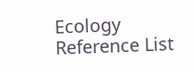Ecology Reference List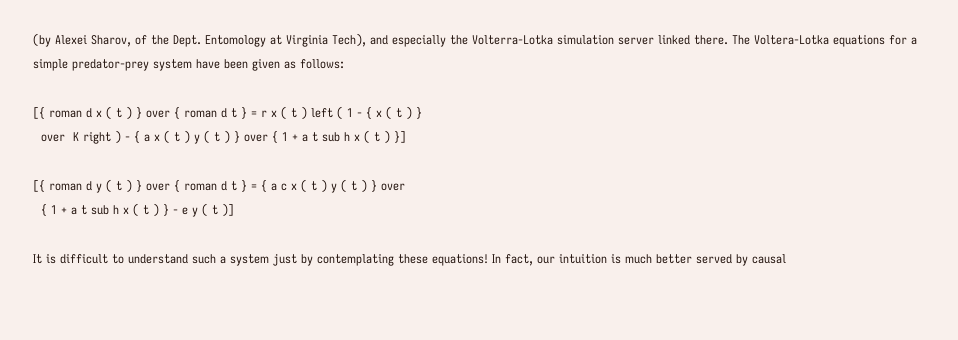(by Alexei Sharov, of the Dept. Entomology at Virginia Tech), and especially the Volterra-Lotka simulation server linked there. The Voltera-Lotka equations for a simple predator-prey system have been given as follows:

[{ roman d x ( t ) } over { roman d t } = r x ( t ) left ( 1 - { x ( t ) }
  over  K right ) - { a x ( t ) y ( t ) } over { 1 + a t sub h x ( t ) }]

[{ roman d y ( t ) } over { roman d t } = { a c x ( t ) y ( t ) } over
  { 1 + a t sub h x ( t ) } - e y ( t )]

It is difficult to understand such a system just by contemplating these equations! In fact, our intuition is much better served by causal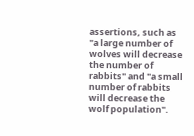assertions, such as "a large number of wolves will decrease the number of rabbits" and "a small number of rabbits will decrease the wolf population".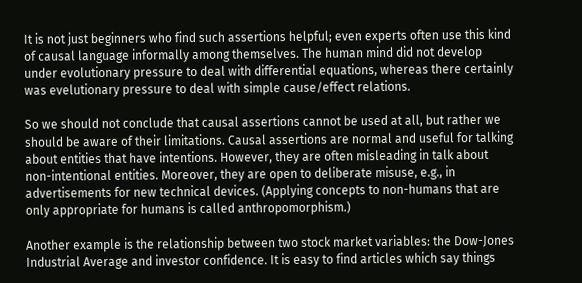It is not just beginners who find such assertions helpful; even experts often use this kind of causal language informally among themselves. The human mind did not develop under evolutionary pressure to deal with differential equations, whereas there certainly was evelutionary pressure to deal with simple cause/effect relations.

So we should not conclude that causal assertions cannot be used at all, but rather we should be aware of their limitations. Causal assertions are normal and useful for talking about entities that have intentions. However, they are often misleading in talk about non-intentional entities. Moreover, they are open to deliberate misuse, e.g., in advertisements for new technical devices. (Applying concepts to non-humans that are only appropriate for humans is called anthropomorphism.)

Another example is the relationship between two stock market variables: the Dow-Jones Industrial Average and investor confidence. It is easy to find articles which say things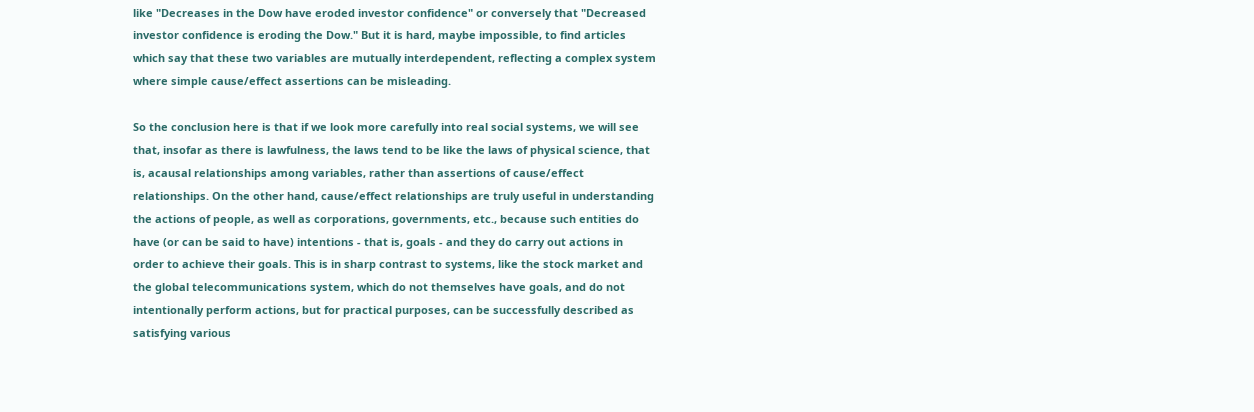like "Decreases in the Dow have eroded investor confidence" or conversely that "Decreased investor confidence is eroding the Dow." But it is hard, maybe impossible, to find articles which say that these two variables are mutually interdependent, reflecting a complex system where simple cause/effect assertions can be misleading.

So the conclusion here is that if we look more carefully into real social systems, we will see that, insofar as there is lawfulness, the laws tend to be like the laws of physical science, that is, acausal relationships among variables, rather than assertions of cause/effect relationships. On the other hand, cause/effect relationships are truly useful in understanding the actions of people, as well as corporations, governments, etc., because such entities do have (or can be said to have) intentions - that is, goals - and they do carry out actions in order to achieve their goals. This is in sharp contrast to systems, like the stock market and the global telecommunications system, which do not themselves have goals, and do not intentionally perform actions, but for practical purposes, can be successfully described as satisfying various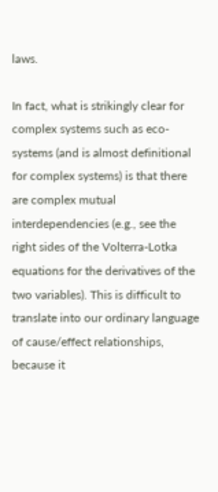laws.

In fact, what is strikingly clear for complex systems such as eco-systems (and is almost definitional for complex systems) is that there are complex mutual interdependencies (e.g., see the right sides of the Volterra-Lotka equations for the derivatives of the two variables). This is difficult to translate into our ordinary language of cause/effect relationships, because it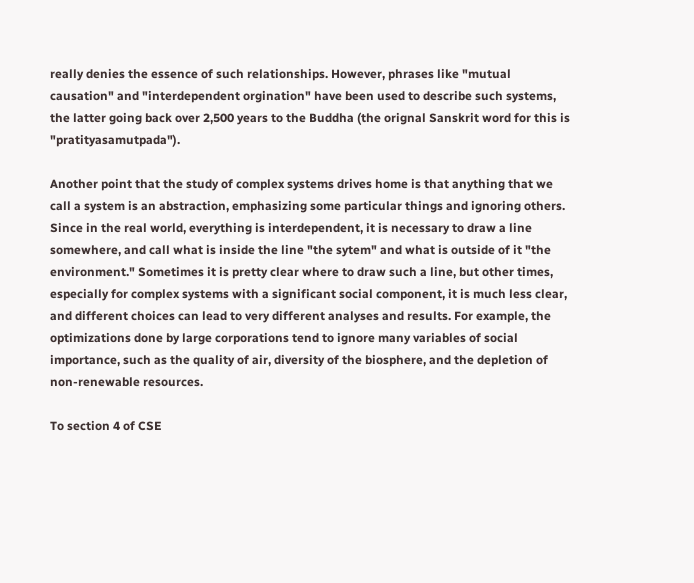really denies the essence of such relationships. However, phrases like "mutual causation" and "interdependent orgination" have been used to describe such systems, the latter going back over 2,500 years to the Buddha (the orignal Sanskrit word for this is "pratityasamutpada").

Another point that the study of complex systems drives home is that anything that we call a system is an abstraction, emphasizing some particular things and ignoring others. Since in the real world, everything is interdependent, it is necessary to draw a line somewhere, and call what is inside the line "the sytem" and what is outside of it "the environment." Sometimes it is pretty clear where to draw such a line, but other times, especially for complex systems with a significant social component, it is much less clear, and different choices can lead to very different analyses and results. For example, the optimizations done by large corporations tend to ignore many variables of social importance, such as the quality of air, diversity of the biosphere, and the depletion of non-renewable resources.

To section 4 of CSE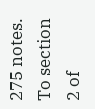275 notes.
To section 2 of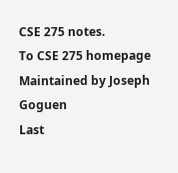CSE 275 notes.
To CSE 275 homepage
Maintained by Joseph Goguen
Last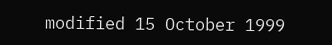modified 15 October 1999